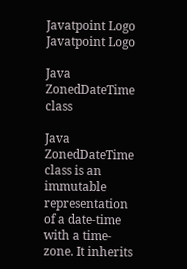Javatpoint Logo
Javatpoint Logo

Java ZonedDateTime class

Java ZonedDateTime class is an immutable representation of a date-time with a time-zone. It inherits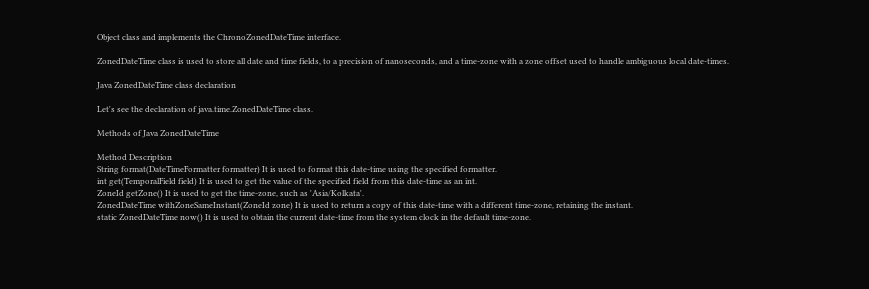Object class and implements the ChronoZonedDateTime interface.

ZonedDateTime class is used to store all date and time fields, to a precision of nanoseconds, and a time-zone with a zone offset used to handle ambiguous local date-times.

Java ZonedDateTime class declaration

Let's see the declaration of java.time.ZonedDateTime class.

Methods of Java ZonedDateTime

Method Description
String format(DateTimeFormatter formatter) It is used to format this date-time using the specified formatter.
int get(TemporalField field) It is used to get the value of the specified field from this date-time as an int.
ZoneId getZone() It is used to get the time-zone, such as 'Asia/Kolkata'.
ZonedDateTime withZoneSameInstant(ZoneId zone) It is used to return a copy of this date-time with a different time-zone, retaining the instant.
static ZonedDateTime now() It is used to obtain the current date-time from the system clock in the default time-zone.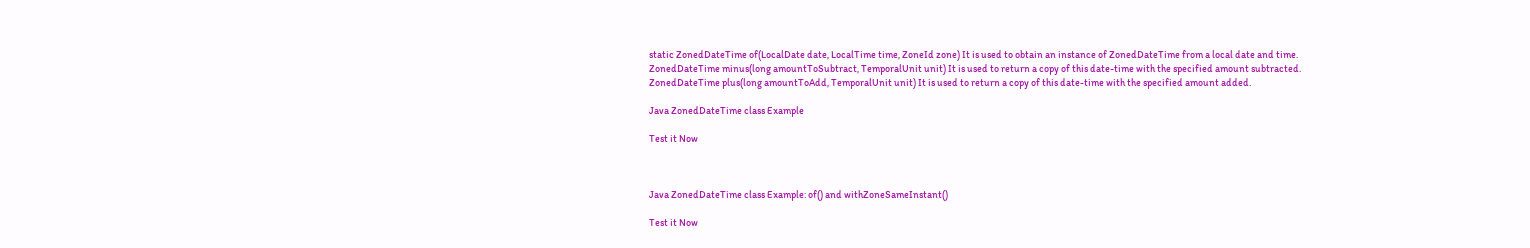static ZonedDateTime of(LocalDate date, LocalTime time, ZoneId zone) It is used to obtain an instance of ZonedDateTime from a local date and time.
ZonedDateTime minus(long amountToSubtract, TemporalUnit unit) It is used to return a copy of this date-time with the specified amount subtracted.
ZonedDateTime plus(long amountToAdd, TemporalUnit unit) It is used to return a copy of this date-time with the specified amount added.

Java ZonedDateTime class Example

Test it Now



Java ZonedDateTime class Example: of() and withZoneSameInstant()

Test it Now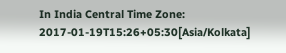In India Central Time Zone: 2017-01-19T15:26+05:30[Asia/Kolkata]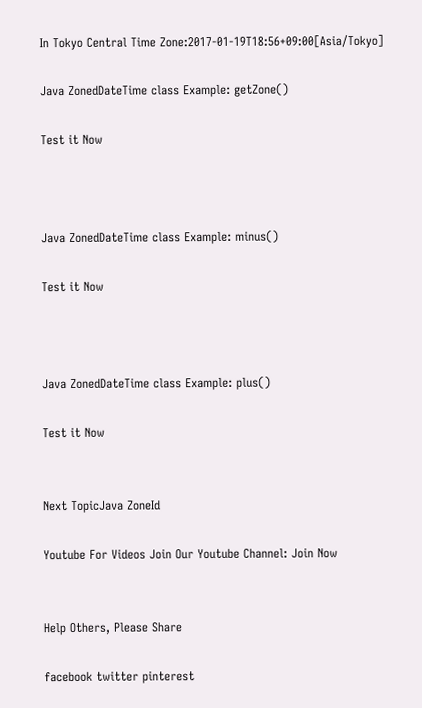In Tokyo Central Time Zone:2017-01-19T18:56+09:00[Asia/Tokyo]

Java ZonedDateTime class Example: getZone()

Test it Now



Java ZonedDateTime class Example: minus()

Test it Now



Java ZonedDateTime class Example: plus()

Test it Now


Next TopicJava ZoneId

Youtube For Videos Join Our Youtube Channel: Join Now


Help Others, Please Share

facebook twitter pinterest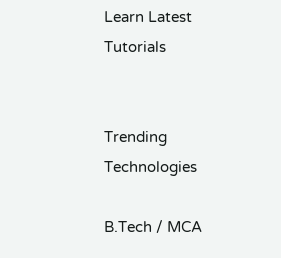Learn Latest Tutorials


Trending Technologies

B.Tech / MCA